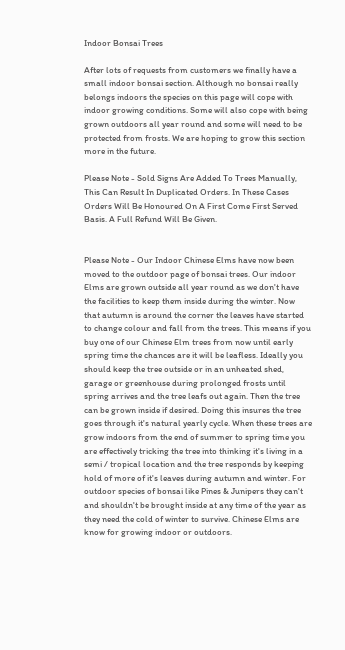Indoor Bonsai Trees

After lots of requests from customers we finally have a small indoor bonsai section. Although no bonsai really belongs indoors the species on this page will cope with indoor growing conditions. Some will also cope with being grown outdoors all year round and some will need to be protected from frosts. We are hoping to grow this section more in the future.

Please Note - Sold Signs Are Added To Trees Manually, This Can Result In Duplicated Orders. In These Cases Orders Will Be Honoured On A First Come First Served Basis. A Full Refund Will Be Given.


Please Note - Our Indoor Chinese Elms have now been moved to the outdoor page of bonsai trees. Our indoor Elms are grown outside all year round as we don't have the facilities to keep them inside during the winter. Now that autumn is around the corner the leaves have started to change colour and fall from the trees. This means if you buy one of our Chinese Elm trees from now until early spring time the chances are it will be leafless. Ideally you should keep the tree outside or in an unheated shed, garage or greenhouse during prolonged frosts until spring arrives and the tree leafs out again. Then the tree can be grown inside if desired. Doing this insures the tree goes through it's natural yearly cycle. When these trees are grow indoors from the end of summer to spring time you are effectively tricking the tree into thinking it's living in a semi / tropical location and the tree responds by keeping hold of more of it's leaves during autumn and winter. For outdoor species of bonsai like Pines & Junipers they can't and shouldn't be brought inside at any time of the year as they need the cold of winter to survive. Chinese Elms are know for growing indoor or outdoors.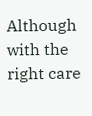Although with the right care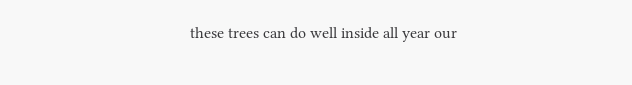these trees can do well inside all year our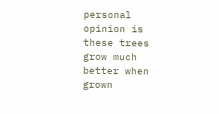personal opinion is these trees grow much better when grown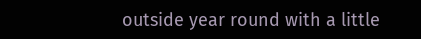outside year round with a little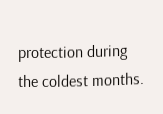protection during the coldest months.